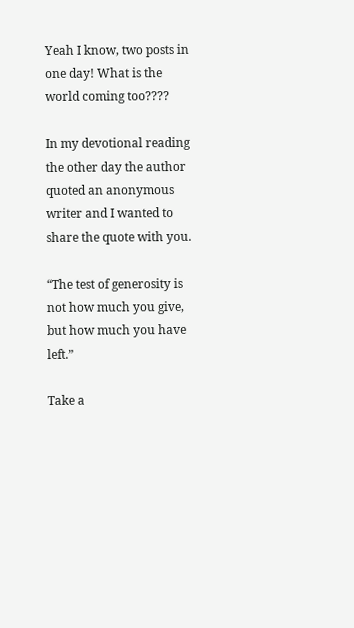Yeah I know, two posts in one day! What is the world coming too????

In my devotional reading the other day the author quoted an anonymous writer and I wanted to share the quote with you.

“The test of generosity is not how much you give, but how much you have left.”

Take a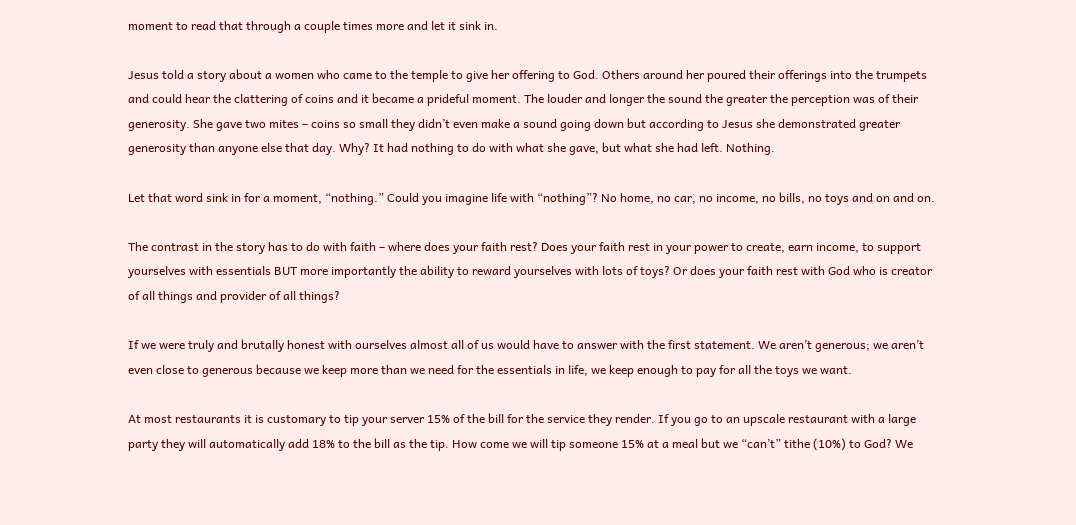moment to read that through a couple times more and let it sink in.

Jesus told a story about a women who came to the temple to give her offering to God. Others around her poured their offerings into the trumpets and could hear the clattering of coins and it became a prideful moment. The louder and longer the sound the greater the perception was of their generosity. She gave two mites – coins so small they didn’t even make a sound going down but according to Jesus she demonstrated greater generosity than anyone else that day. Why? It had nothing to do with what she gave, but what she had left. Nothing.

Let that word sink in for a moment, “nothing.” Could you imagine life with “nothing”? No home, no car, no income, no bills, no toys and on and on.

The contrast in the story has to do with faith – where does your faith rest? Does your faith rest in your power to create, earn income, to support yourselves with essentials BUT more importantly the ability to reward yourselves with lots of toys? Or does your faith rest with God who is creator of all things and provider of all things?

If we were truly and brutally honest with ourselves almost all of us would have to answer with the first statement. We aren’t generous; we aren’t even close to generous because we keep more than we need for the essentials in life, we keep enough to pay for all the toys we want.

At most restaurants it is customary to tip your server 15% of the bill for the service they render. If you go to an upscale restaurant with a large party they will automatically add 18% to the bill as the tip. How come we will tip someone 15% at a meal but we “can’t” tithe (10%) to God? We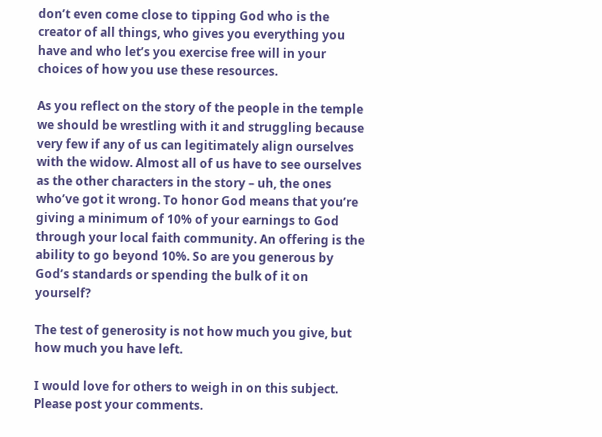don’t even come close to tipping God who is the creator of all things, who gives you everything you have and who let’s you exercise free will in your choices of how you use these resources.

As you reflect on the story of the people in the temple we should be wrestling with it and struggling because very few if any of us can legitimately align ourselves with the widow. Almost all of us have to see ourselves as the other characters in the story – uh, the ones who’ve got it wrong. To honor God means that you’re giving a minimum of 10% of your earnings to God through your local faith community. An offering is the ability to go beyond 10%. So are you generous by God’s standards or spending the bulk of it on yourself?

The test of generosity is not how much you give, but how much you have left.

I would love for others to weigh in on this subject. Please post your comments.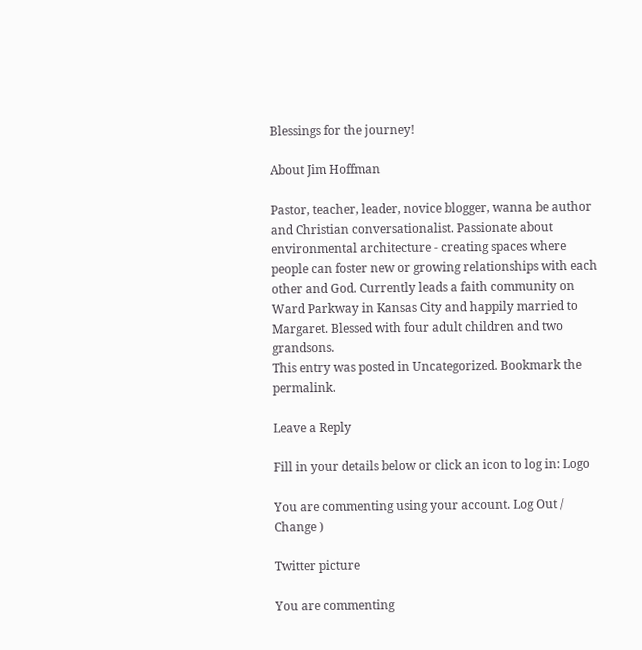Blessings for the journey!

About Jim Hoffman

Pastor, teacher, leader, novice blogger, wanna be author and Christian conversationalist. Passionate about environmental architecture - creating spaces where people can foster new or growing relationships with each other and God. Currently leads a faith community on Ward Parkway in Kansas City and happily married to Margaret. Blessed with four adult children and two grandsons.
This entry was posted in Uncategorized. Bookmark the permalink.

Leave a Reply

Fill in your details below or click an icon to log in: Logo

You are commenting using your account. Log Out / Change )

Twitter picture

You are commenting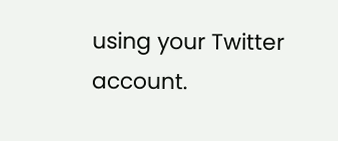using your Twitter account.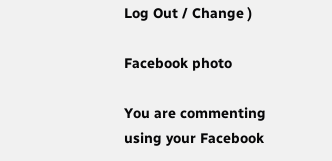Log Out / Change )

Facebook photo

You are commenting using your Facebook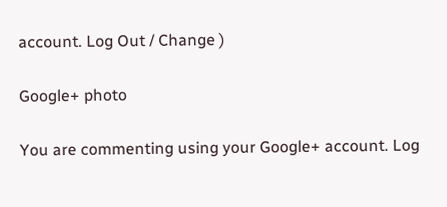account. Log Out / Change )

Google+ photo

You are commenting using your Google+ account. Log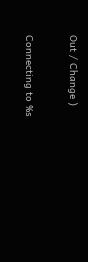Out / Change )

Connecting to %s